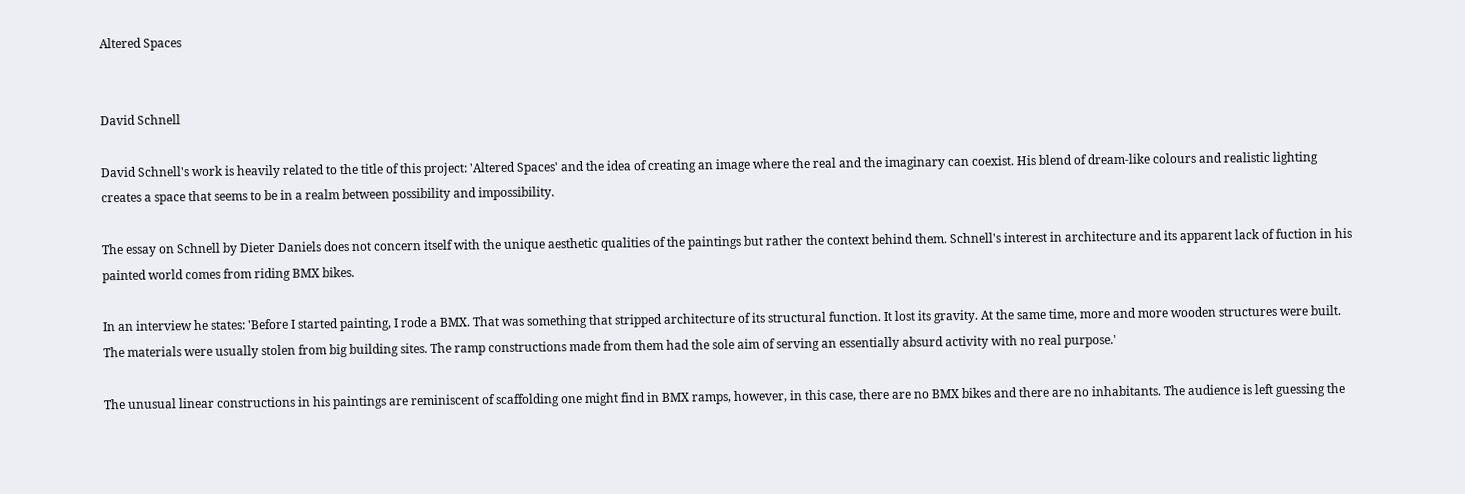Altered Spaces


David Schnell

David Schnell's work is heavily related to the title of this project: 'Altered Spaces' and the idea of creating an image where the real and the imaginary can coexist. His blend of dream-like colours and realistic lighting creates a space that seems to be in a realm between possibility and impossibility.

The essay on Schnell by Dieter Daniels does not concern itself with the unique aesthetic qualities of the paintings but rather the context behind them. Schnell's interest in architecture and its apparent lack of fuction in his painted world comes from riding BMX bikes.

In an interview he states: 'Before I started painting, I rode a BMX. That was something that stripped architecture of its structural function. It lost its gravity. At the same time, more and more wooden structures were built. The materials were usually stolen from big building sites. The ramp constructions made from them had the sole aim of serving an essentially absurd activity with no real purpose.'

The unusual linear constructions in his paintings are reminiscent of scaffolding one might find in BMX ramps, however, in this case, there are no BMX bikes and there are no inhabitants. The audience is left guessing the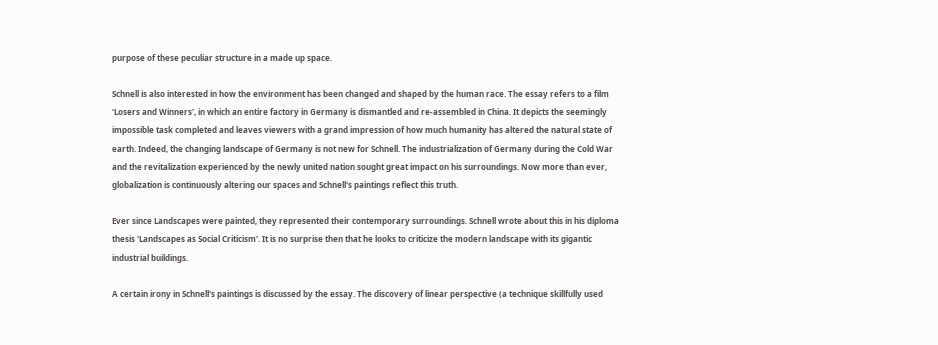purpose of these peculiar structure in a made up space.

Schnell is also interested in how the environment has been changed and shaped by the human race. The essay refers to a film 'Losers and Winners', in which an entire factory in Germany is dismantled and re-assembled in China. It depicts the seemingly impossible task completed and leaves viewers with a grand impression of how much humanity has altered the natural state of earth. Indeed, the changing landscape of Germany is not new for Schnell. The industrialization of Germany during the Cold War and the revitalization experienced by the newly united nation sought great impact on his surroundings. Now more than ever, globalization is continuously altering our spaces and Schnell's paintings reflect this truth.

Ever since Landscapes were painted, they represented their contemporary surroundings. Schnell wrote about this in his diploma thesis 'Landscapes as Social Criticism'. It is no surprise then that he looks to criticize the modern landscape with its gigantic industrial buildings.

A certain irony in Schnell's paintings is discussed by the essay. The discovery of linear perspective (a technique skillfully used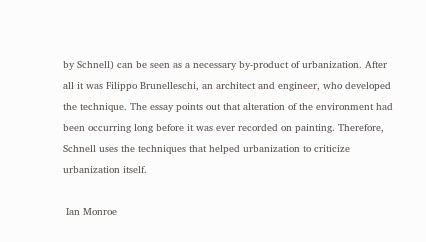by Schnell) can be seen as a necessary by-product of urbanization. After all it was Filippo Brunelleschi, an architect and engineer, who developed the technique. The essay points out that alteration of the environment had been occurring long before it was ever recorded on painting. Therefore, Schnell uses the techniques that helped urbanization to criticize urbanization itself.

 Ian Monroe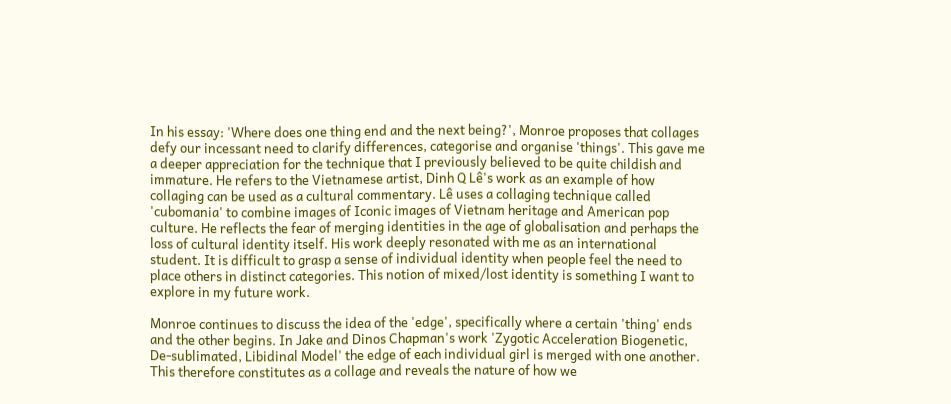In his essay: 'Where does one thing end and the next being?', Monroe proposes that collages defy our incessant need to clarify differences, categorise and organise 'things'. This gave me a deeper appreciation for the technique that I previously believed to be quite childish and immature. He refers to the Vietnamese artist, Dinh Q Lê's work as an example of how collaging can be used as a cultural commentary. Lê uses a collaging technique called 'cubomania' to combine images of Iconic images of Vietnam heritage and American pop culture. He reflects the fear of merging identities in the age of globalisation and perhaps the loss of cultural identity itself. His work deeply resonated with me as an international student. It is difficult to grasp a sense of individual identity when people feel the need to place others in distinct categories. This notion of mixed/lost identity is something I want to explore in my future work.

Monroe continues to discuss the idea of the 'edge', specifically where a certain 'thing' ends and the other begins. In Jake and Dinos Chapman's work 'Zygotic Acceleration Biogenetic, De-sublimated, Libidinal Model' the edge of each individual girl is merged with one another. This therefore constitutes as a collage and reveals the nature of how we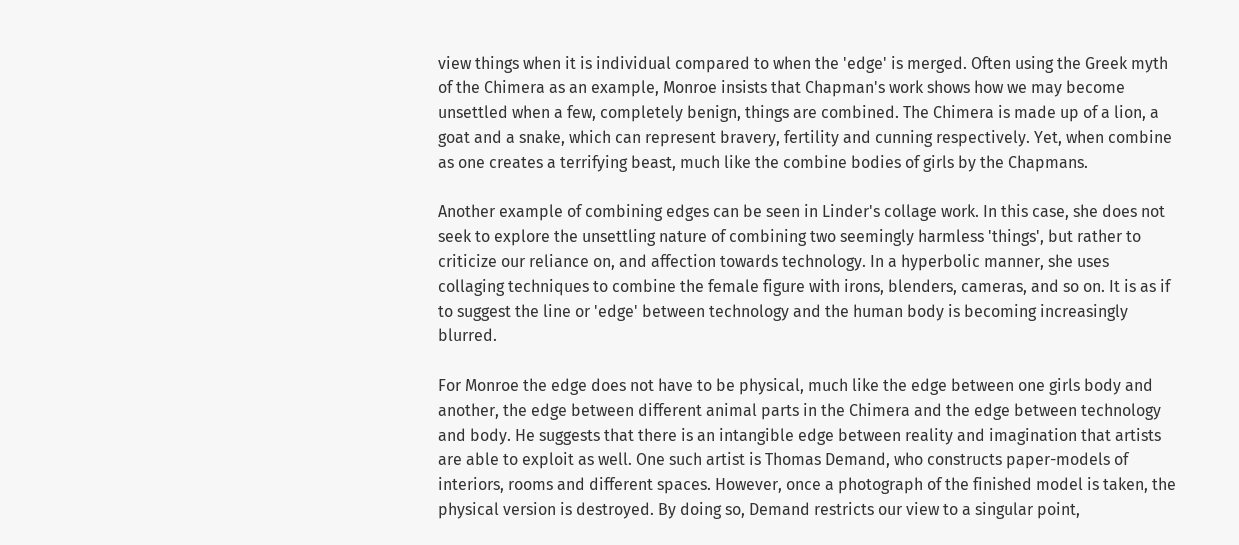view things when it is individual compared to when the 'edge' is merged. Often using the Greek myth of the Chimera as an example, Monroe insists that Chapman's work shows how we may become unsettled when a few, completely benign, things are combined. The Chimera is made up of a lion, a goat and a snake, which can represent bravery, fertility and cunning respectively. Yet, when combine as one creates a terrifying beast, much like the combine bodies of girls by the Chapmans.

Another example of combining edges can be seen in Linder's collage work. In this case, she does not seek to explore the unsettling nature of combining two seemingly harmless 'things', but rather to criticize our reliance on, and affection towards technology. In a hyperbolic manner, she uses collaging techniques to combine the female figure with irons, blenders, cameras, and so on. It is as if to suggest the line or 'edge' between technology and the human body is becoming increasingly blurred.

For Monroe the edge does not have to be physical, much like the edge between one girls body and another, the edge between different animal parts in the Chimera and the edge between technology and body. He suggests that there is an intangible edge between reality and imagination that artists are able to exploit as well. One such artist is Thomas Demand, who constructs paper-models of interiors, rooms and different spaces. However, once a photograph of the finished model is taken, the physical version is destroyed. By doing so, Demand restricts our view to a singular point,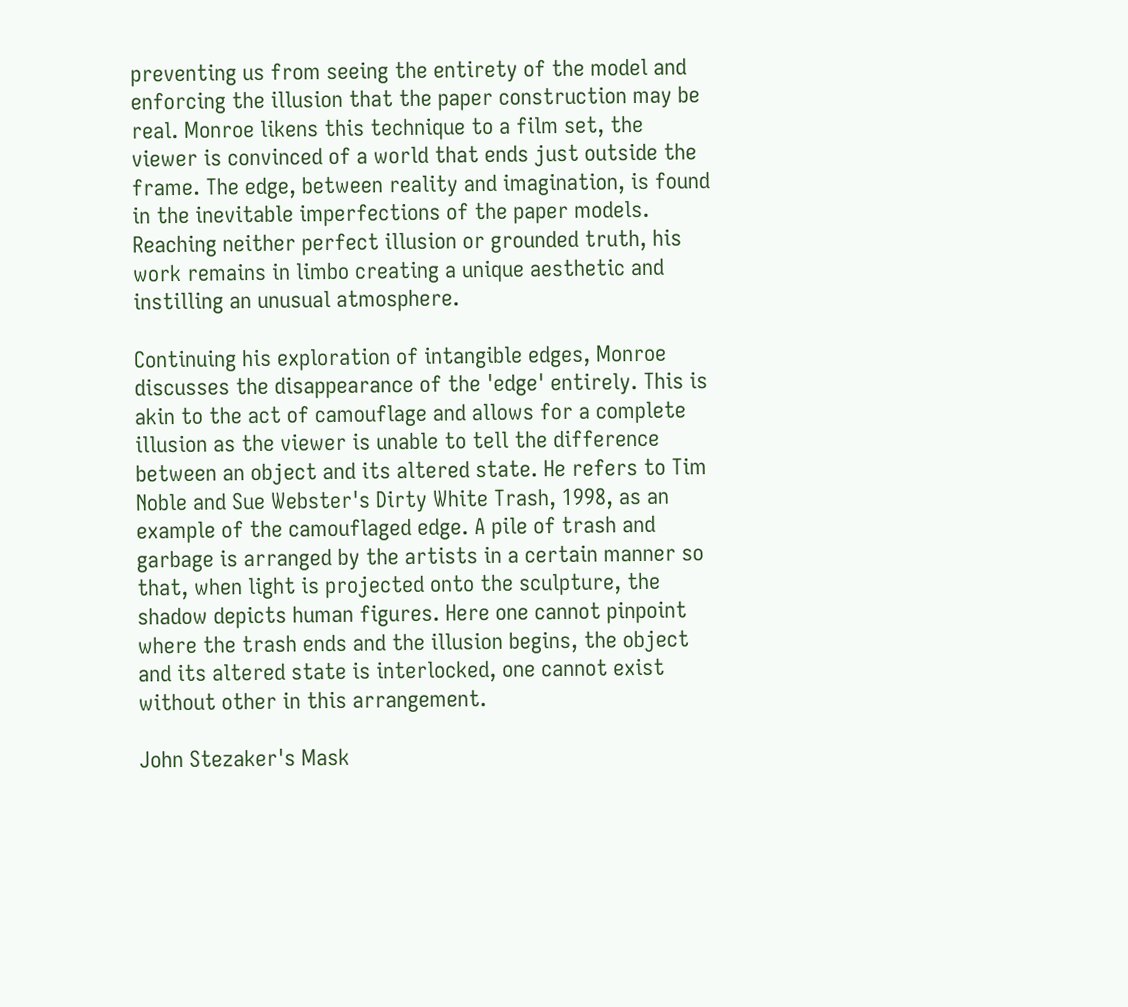preventing us from seeing the entirety of the model and enforcing the illusion that the paper construction may be real. Monroe likens this technique to a film set, the viewer is convinced of a world that ends just outside the frame. The edge, between reality and imagination, is found in the inevitable imperfections of the paper models. Reaching neither perfect illusion or grounded truth, his work remains in limbo creating a unique aesthetic and instilling an unusual atmosphere.

Continuing his exploration of intangible edges, Monroe discusses the disappearance of the 'edge' entirely. This is akin to the act of camouflage and allows for a complete illusion as the viewer is unable to tell the difference between an object and its altered state. He refers to Tim Noble and Sue Webster's Dirty White Trash, 1998, as an example of the camouflaged edge. A pile of trash and garbage is arranged by the artists in a certain manner so that, when light is projected onto the sculpture, the shadow depicts human figures. Here one cannot pinpoint where the trash ends and the illusion begins, the object and its altered state is interlocked, one cannot exist without other in this arrangement.

John Stezaker's Mask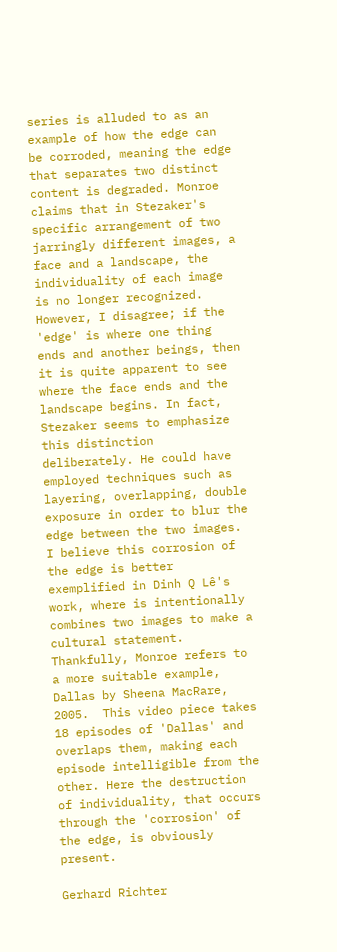series is alluded to as an example of how the edge can be corroded, meaning the edge that separates two distinct content is degraded. Monroe claims that in Stezaker's specific arrangement of two jarringly different images, a face and a landscape, the individuality of each image is no longer recognized. However, I disagree; if the 'edge' is where one thing ends and another beings, then it is quite apparent to see where the face ends and the landscape begins. In fact, Stezaker seems to emphasize this distinction deliberately. He could have employed techniques such as layering, overlapping, double exposure in order to blur the edge between the two images. I believe this corrosion of the edge is better exemplified in Dinh Q Lê's work, where is intentionally combines two images to make a cultural statement. Thankfully, Monroe refers to a more suitable example, Dallas by Sheena MacRare, 2005.  This video piece takes 18 episodes of 'Dallas' and overlaps them, making each episode intelligible from the other. Here the destruction of individuality, that occurs through the 'corrosion' of the edge, is obviously present.

Gerhard Richter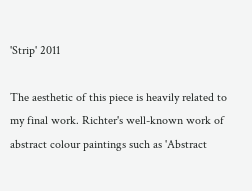'Strip' 2011

The aesthetic of this piece is heavily related to my final work. Richter's well-known work of abstract colour paintings such as 'Abstract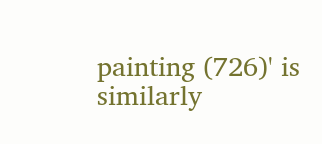painting (726)' is similarly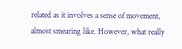related as it involves a sense of movement, almost smearing like. However, what really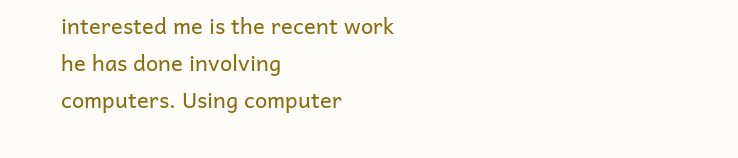interested me is the recent work he has done involving computers. Using computer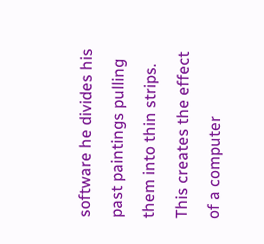software he divides his past paintings pulling them into thin strips. This creates the effect of a computer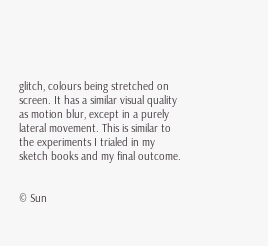glitch, colours being stretched on screen. It has a similar visual quality as motion blur, except in a purely lateral movement. This is similar to the experiments I trialed in my sketch books and my final outcome.


© Sun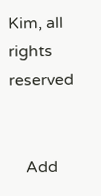Kim, all rights reserved


    Add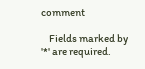comment

    Fields marked by '*' are required.